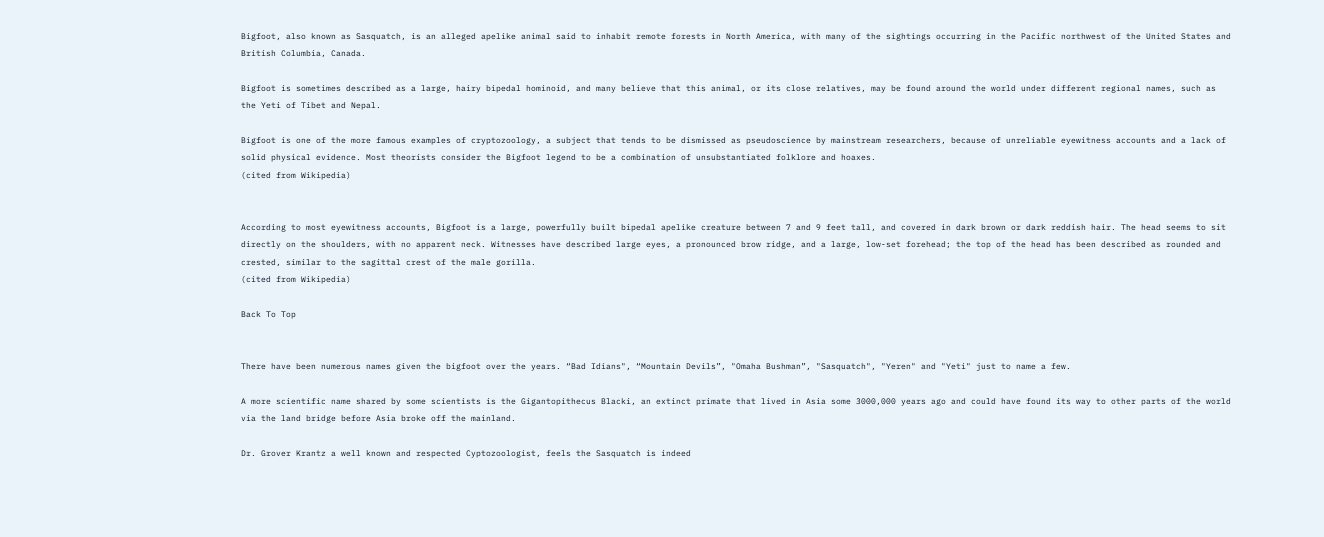Bigfoot, also known as Sasquatch, is an alleged apelike animal said to inhabit remote forests in North America, with many of the sightings occurring in the Pacific northwest of the United States and British Columbia, Canada.

Bigfoot is sometimes described as a large, hairy bipedal hominoid, and many believe that this animal, or its close relatives, may be found around the world under different regional names, such as the Yeti of Tibet and Nepal.

Bigfoot is one of the more famous examples of cryptozoology, a subject that tends to be dismissed as pseudoscience by mainstream researchers, because of unreliable eyewitness accounts and a lack of solid physical evidence. Most theorists consider the Bigfoot legend to be a combination of unsubstantiated folklore and hoaxes.
(cited from Wikipedia)


According to most eyewitness accounts, Bigfoot is a large, powerfully built bipedal apelike creature between 7 and 9 feet tall, and covered in dark brown or dark reddish hair. The head seems to sit directly on the shoulders, with no apparent neck. Witnesses have described large eyes, a pronounced brow ridge, and a large, low-set forehead; the top of the head has been described as rounded and crested, similar to the sagittal crest of the male gorilla.
(cited from Wikipedia)

Back To Top


There have been numerous names given the bigfoot over the years. “Bad Idians", “Mountain Devils”, "Omaha Bushman”, "Sasquatch", "Yeren" and "Yeti" just to name a few.

A more scientific name shared by some scientists is the Gigantopithecus Blacki, an extinct primate that lived in Asia some 3000,000 years ago and could have found its way to other parts of the world via the land bridge before Asia broke off the mainland.

Dr. Grover Krantz a well known and respected Cyptozoologist, feels the Sasquatch is indeed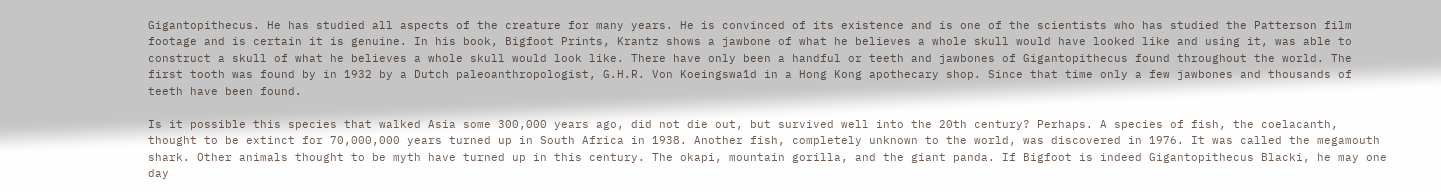Gigantopithecus. He has studied all aspects of the creature for many years. He is convinced of its existence and is one of the scientists who has studied the Patterson film footage and is certain it is genuine. In his book, Bigfoot Prints, Krantz shows a jawbone of what he believes a whole skull would have looked like and using it, was able to construct a skull of what he believes a whole skull would look like. There have only been a handful or teeth and jawbones of Gigantopithecus found throughout the world. The first tooth was found by in 1932 by a Dutch paleoanthropologist, G.H.R. Von Koeingswa1d in a Hong Kong apothecary shop. Since that time only a few jawbones and thousands of teeth have been found.

Is it possible this species that walked Asia some 300,000 years ago, did not die out, but survived well into the 20th century? Perhaps. A species of fish, the coelacanth, thought to be extinct for 70,000,000 years turned up in South Africa in 1938. Another fish, completely unknown to the world, was discovered in 1976. It was called the megamouth shark. Other animals thought to be myth have turned up in this century. The okapi, mountain gorilla, and the giant panda. If Bigfoot is indeed Gigantopithecus Blacki, he may one day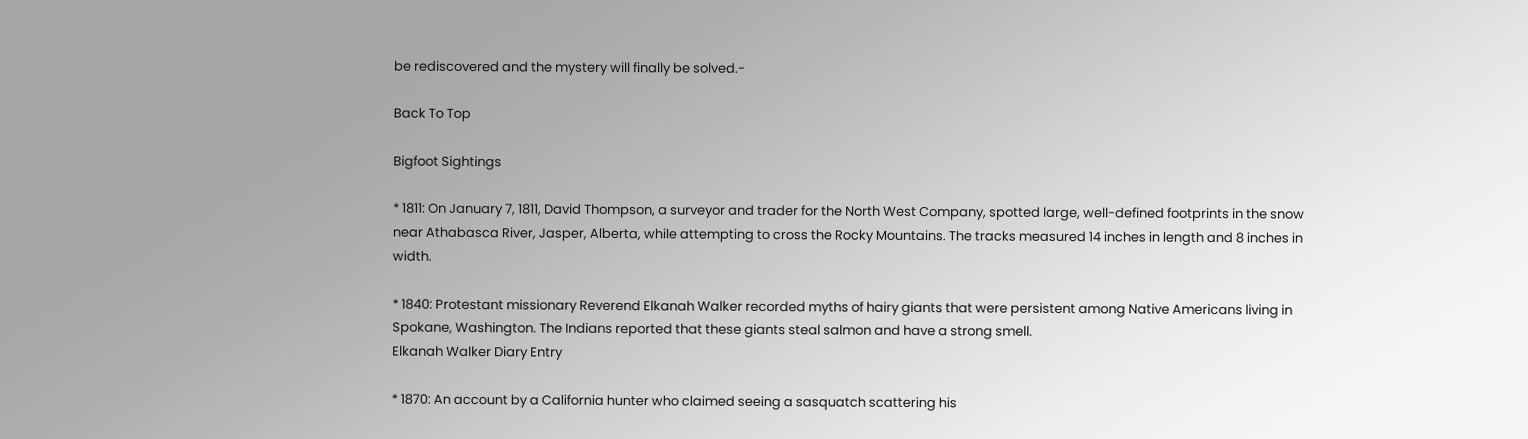be rediscovered and the mystery will finally be solved.-

Back To Top

Bigfoot Sightings

* 1811: On January 7, 1811, David Thompson, a surveyor and trader for the North West Company, spotted large, well-defined footprints in the snow near Athabasca River, Jasper, Alberta, while attempting to cross the Rocky Mountains. The tracks measured 14 inches in length and 8 inches in width.

* 1840: Protestant missionary Reverend Elkanah Walker recorded myths of hairy giants that were persistent among Native Americans living in Spokane, Washington. The Indians reported that these giants steal salmon and have a strong smell.
Elkanah Walker Diary Entry

* 1870: An account by a California hunter who claimed seeing a sasquatch scattering his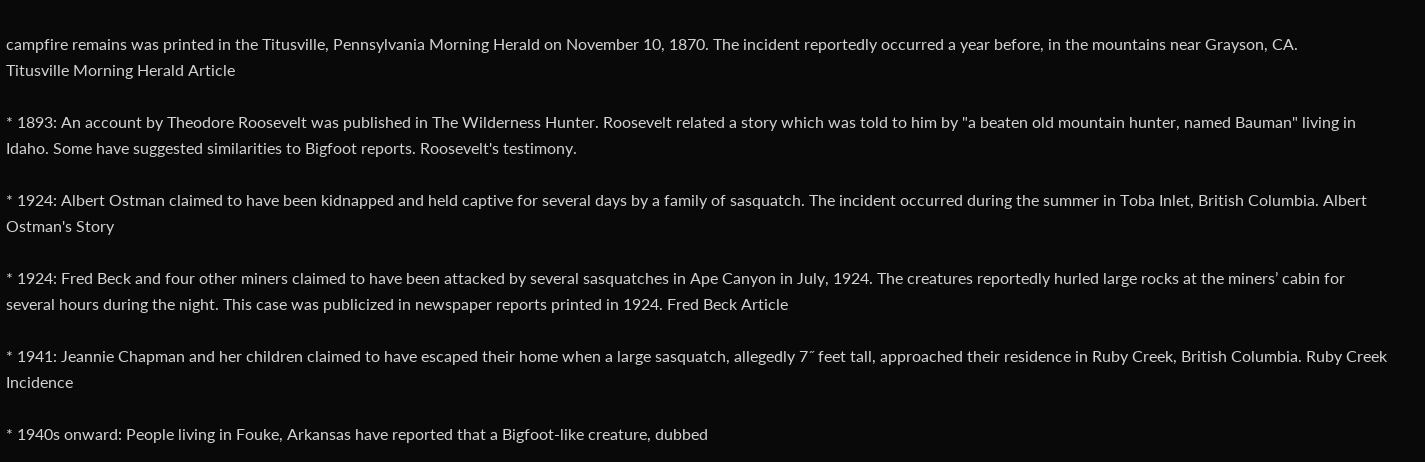campfire remains was printed in the Titusville, Pennsylvania Morning Herald on November 10, 1870. The incident reportedly occurred a year before, in the mountains near Grayson, CA.
Titusville Morning Herald Article

* 1893: An account by Theodore Roosevelt was published in The Wilderness Hunter. Roosevelt related a story which was told to him by "a beaten old mountain hunter, named Bauman" living in Idaho. Some have suggested similarities to Bigfoot reports. Roosevelt's testimony.

* 1924: Albert Ostman claimed to have been kidnapped and held captive for several days by a family of sasquatch. The incident occurred during the summer in Toba Inlet, British Columbia. Albert Ostman's Story

* 1924: Fred Beck and four other miners claimed to have been attacked by several sasquatches in Ape Canyon in July, 1924. The creatures reportedly hurled large rocks at the miners’ cabin for several hours during the night. This case was publicized in newspaper reports printed in 1924. Fred Beck Article

* 1941: Jeannie Chapman and her children claimed to have escaped their home when a large sasquatch, allegedly 7˝ feet tall, approached their residence in Ruby Creek, British Columbia. Ruby Creek Incidence

* 1940s onward: People living in Fouke, Arkansas have reported that a Bigfoot-like creature, dubbed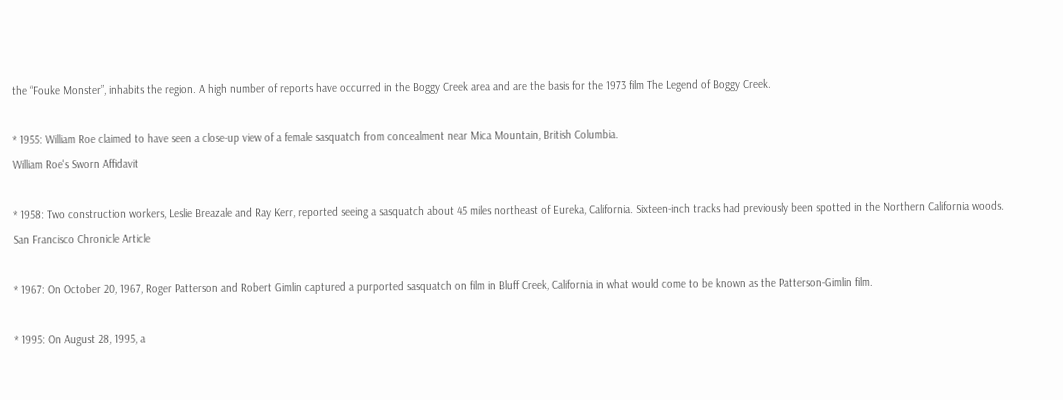the “Fouke Monster”, inhabits the region. A high number of reports have occurred in the Boggy Creek area and are the basis for the 1973 film The Legend of Boggy Creek.

* 1955: William Roe claimed to have seen a close-up view of a female sasquatch from concealment near Mica Mountain, British Columbia.
William Roe's Sworn Affidavit

* 1958: Two construction workers, Leslie Breazale and Ray Kerr, reported seeing a sasquatch about 45 miles northeast of Eureka, California. Sixteen-inch tracks had previously been spotted in the Northern California woods.
San Francisco Chronicle Article

* 1967: On October 20, 1967, Roger Patterson and Robert Gimlin captured a purported sasquatch on film in Bluff Creek, California in what would come to be known as the Patterson-Gimlin film.

* 1995: On August 28, 1995, a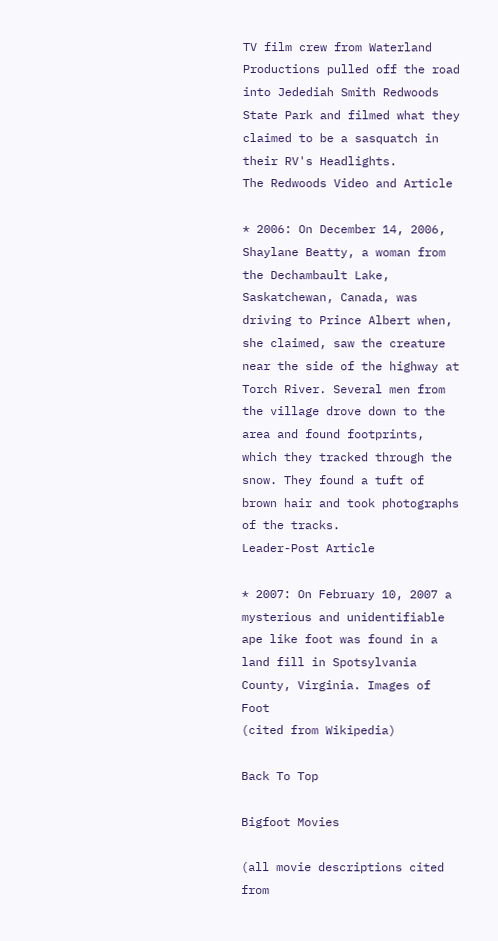TV film crew from Waterland Productions pulled off the road into Jedediah Smith Redwoods State Park and filmed what they claimed to be a sasquatch in their RV's Headlights.
The Redwoods Video and Article

* 2006: On December 14, 2006, Shaylane Beatty, a woman from the Dechambault Lake, Saskatchewan, Canada, was driving to Prince Albert when, she claimed, saw the creature near the side of the highway at Torch River. Several men from the village drove down to the area and found footprints, which they tracked through the snow. They found a tuft of brown hair and took photographs of the tracks.
Leader-Post Article

* 2007: On February 10, 2007 a mysterious and unidentifiable ape like foot was found in a land fill in Spotsylvania County, Virginia. Images of Foot
(cited from Wikipedia)

Back To Top

Bigfoot Movies

(all movie descriptions cited from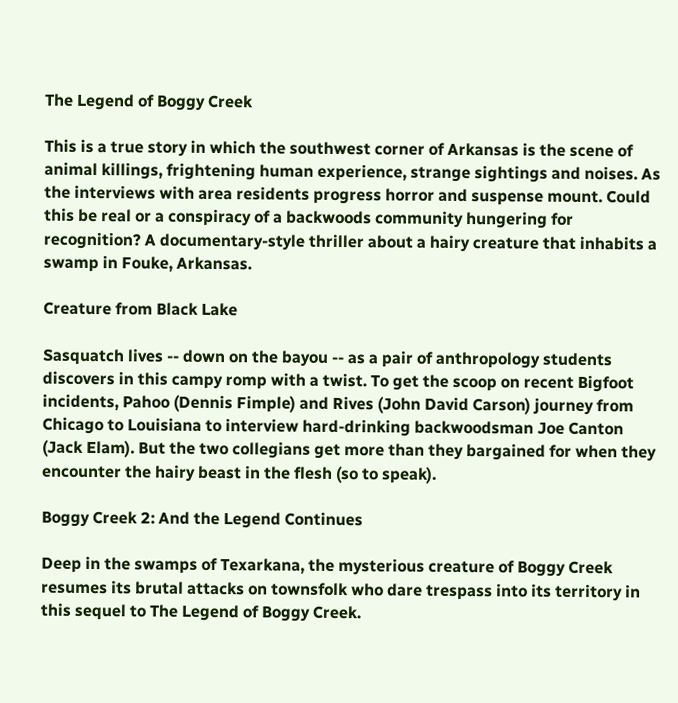The Legend of Boggy Creek

This is a true story in which the southwest corner of Arkansas is the scene of animal killings, frightening human experience, strange sightings and noises. As the interviews with area residents progress horror and suspense mount. Could this be real or a conspiracy of a backwoods community hungering for recognition? A documentary-style thriller about a hairy creature that inhabits a swamp in Fouke, Arkansas.

Creature from Black Lake

Sasquatch lives -- down on the bayou -- as a pair of anthropology students discovers in this campy romp with a twist. To get the scoop on recent Bigfoot incidents, Pahoo (Dennis Fimple) and Rives (John David Carson) journey from Chicago to Louisiana to interview hard-drinking backwoodsman Joe Canton (Jack Elam). But the two collegians get more than they bargained for when they encounter the hairy beast in the flesh (so to speak).

Boggy Creek 2: And the Legend Continues

Deep in the swamps of Texarkana, the mysterious creature of Boggy Creek resumes its brutal attacks on townsfolk who dare trespass into its territory in this sequel to The Legend of Boggy Creek.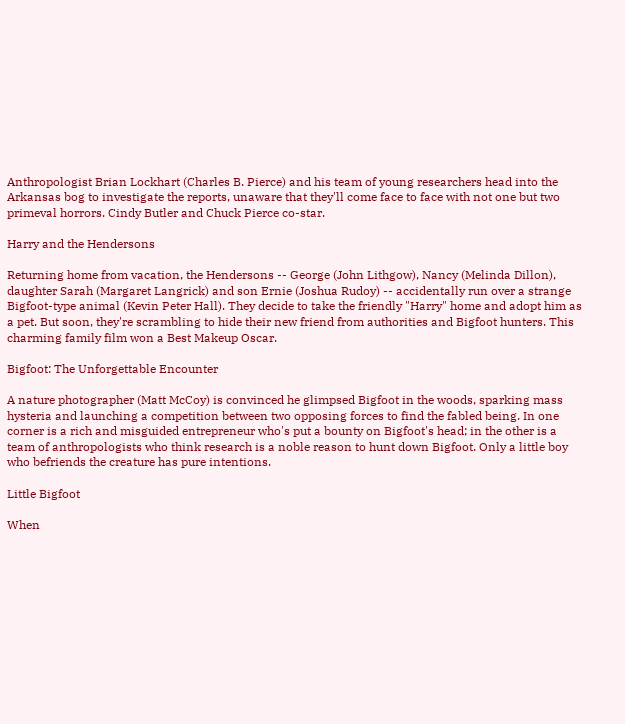Anthropologist Brian Lockhart (Charles B. Pierce) and his team of young researchers head into the Arkansas bog to investigate the reports, unaware that they'll come face to face with not one but two primeval horrors. Cindy Butler and Chuck Pierce co-star.

Harry and the Hendersons

Returning home from vacation, the Hendersons -- George (John Lithgow), Nancy (Melinda Dillon), daughter Sarah (Margaret Langrick) and son Ernie (Joshua Rudoy) -- accidentally run over a strange Bigfoot-type animal (Kevin Peter Hall). They decide to take the friendly "Harry" home and adopt him as a pet. But soon, they're scrambling to hide their new friend from authorities and Bigfoot hunters. This charming family film won a Best Makeup Oscar.

Bigfoot: The Unforgettable Encounter

A nature photographer (Matt McCoy) is convinced he glimpsed Bigfoot in the woods, sparking mass hysteria and launching a competition between two opposing forces to find the fabled being. In one corner is a rich and misguided entrepreneur who's put a bounty on Bigfoot's head; in the other is a team of anthropologists who think research is a noble reason to hunt down Bigfoot. Only a little boy who befriends the creature has pure intentions.

Little Bigfoot

When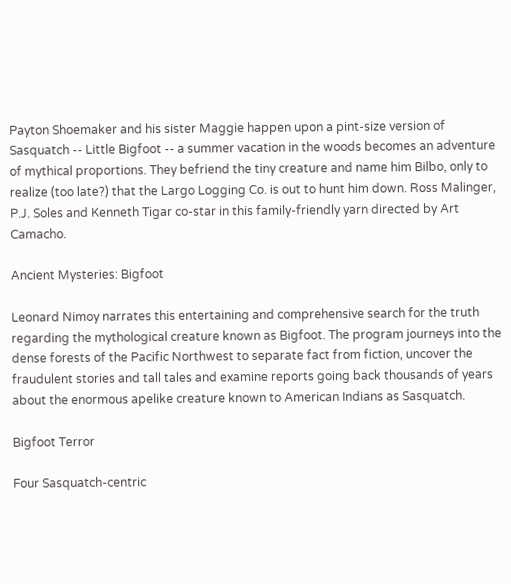Payton Shoemaker and his sister Maggie happen upon a pint-size version of Sasquatch -- Little Bigfoot -- a summer vacation in the woods becomes an adventure of mythical proportions. They befriend the tiny creature and name him Bilbo, only to realize (too late?) that the Largo Logging Co. is out to hunt him down. Ross Malinger, P.J. Soles and Kenneth Tigar co-star in this family-friendly yarn directed by Art Camacho.

Ancient Mysteries: Bigfoot

Leonard Nimoy narrates this entertaining and comprehensive search for the truth regarding the mythological creature known as Bigfoot. The program journeys into the dense forests of the Pacific Northwest to separate fact from fiction, uncover the fraudulent stories and tall tales and examine reports going back thousands of years about the enormous apelike creature known to American Indians as Sasquatch.

Bigfoot Terror

Four Sasquatch-centric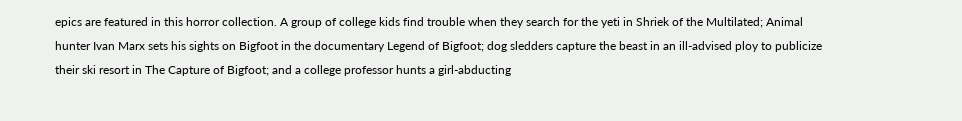epics are featured in this horror collection. A group of college kids find trouble when they search for the yeti in Shriek of the Multilated; Animal hunter Ivan Marx sets his sights on Bigfoot in the documentary Legend of Bigfoot; dog sledders capture the beast in an ill-advised ploy to publicize their ski resort in The Capture of Bigfoot; and a college professor hunts a girl-abducting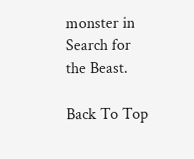monster in Search for the Beast.

Back To Top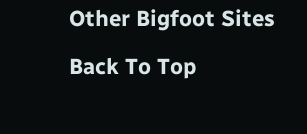Other Bigfoot Sites

Back To Top